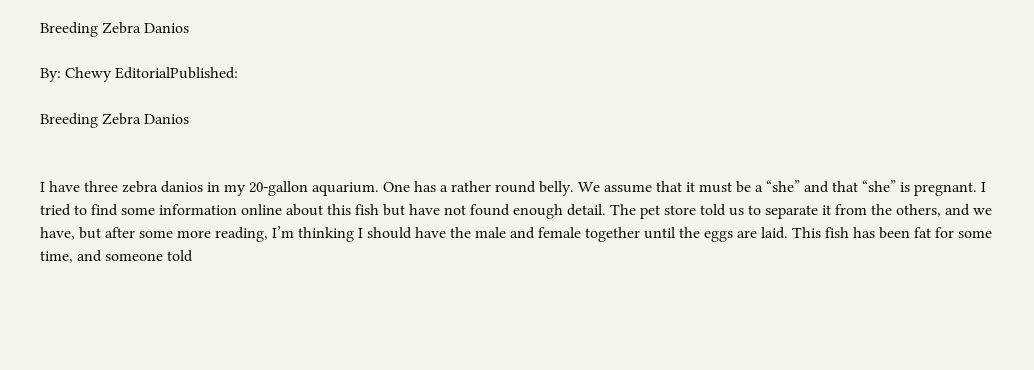Breeding Zebra Danios

By: Chewy EditorialPublished:

Breeding Zebra Danios


I have three zebra danios in my 20-gallon aquarium. One has a rather round belly. We assume that it must be a “she” and that “she” is pregnant. I tried to find some information online about this fish but have not found enough detail. The pet store told us to separate it from the others, and we have, but after some more reading, I’m thinking I should have the male and female together until the eggs are laid. This fish has been fat for some time, and someone told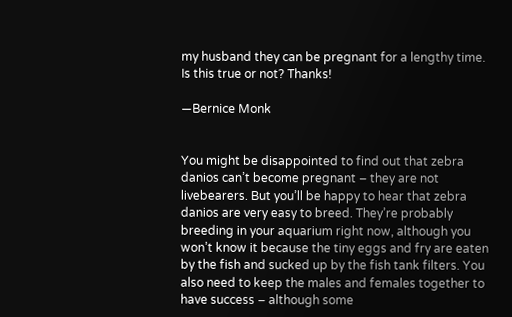my husband they can be pregnant for a lengthy time. Is this true or not? Thanks!

—Bernice Monk


You might be disappointed to find out that zebra danios can’t become pregnant – they are not livebearers. But you’ll be happy to hear that zebra danios are very easy to breed. They’re probably breeding in your aquarium right now, although you won’t know it because the tiny eggs and fry are eaten by the fish and sucked up by the fish tank filters. You also need to keep the males and females together to have success – although some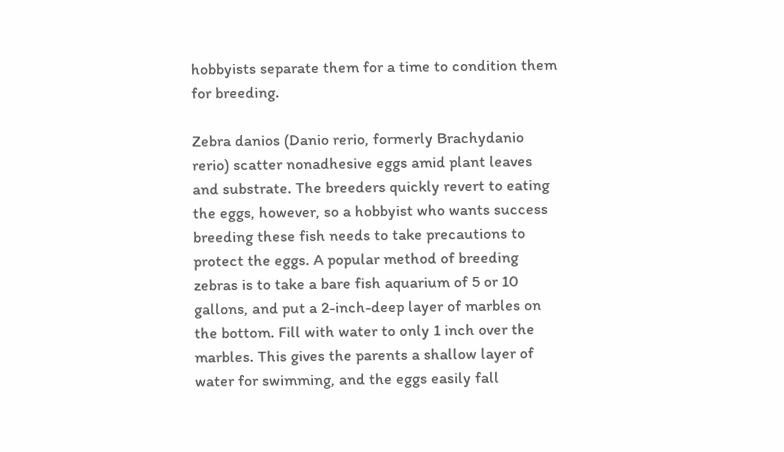hobbyists separate them for a time to condition them for breeding.

Zebra danios (Danio rerio, formerly Brachydanio rerio) scatter nonadhesive eggs amid plant leaves and substrate. The breeders quickly revert to eating the eggs, however, so a hobbyist who wants success breeding these fish needs to take precautions to protect the eggs. A popular method of breeding zebras is to take a bare fish aquarium of 5 or 10 gallons, and put a 2-inch-deep layer of marbles on the bottom. Fill with water to only 1 inch over the marbles. This gives the parents a shallow layer of water for swimming, and the eggs easily fall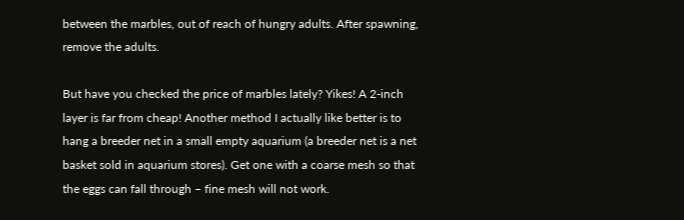between the marbles, out of reach of hungry adults. After spawning, remove the adults.

But have you checked the price of marbles lately? Yikes! A 2-inch layer is far from cheap! Another method I actually like better is to hang a breeder net in a small empty aquarium (a breeder net is a net basket sold in aquarium stores). Get one with a coarse mesh so that the eggs can fall through – fine mesh will not work.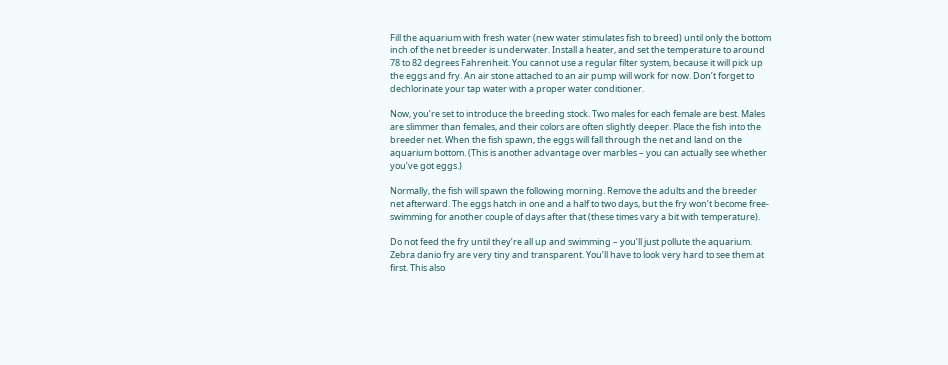Fill the aquarium with fresh water (new water stimulates fish to breed) until only the bottom inch of the net breeder is underwater. Install a heater, and set the temperature to around 78 to 82 degrees Fahrenheit. You cannot use a regular filter system, because it will pick up the eggs and fry. An air stone attached to an air pump will work for now. Don’t forget to dechlorinate your tap water with a proper water conditioner.

Now, you’re set to introduce the breeding stock. Two males for each female are best. Males are slimmer than females, and their colors are often slightly deeper. Place the fish into the breeder net. When the fish spawn, the eggs will fall through the net and land on the aquarium bottom. (This is another advantage over marbles – you can actually see whether you’ve got eggs.)

Normally, the fish will spawn the following morning. Remove the adults and the breeder net afterward. The eggs hatch in one and a half to two days, but the fry won’t become free-swimming for another couple of days after that (these times vary a bit with temperature).

Do not feed the fry until they’re all up and swimming – you’ll just pollute the aquarium. Zebra danio fry are very tiny and transparent. You’ll have to look very hard to see them at first. This also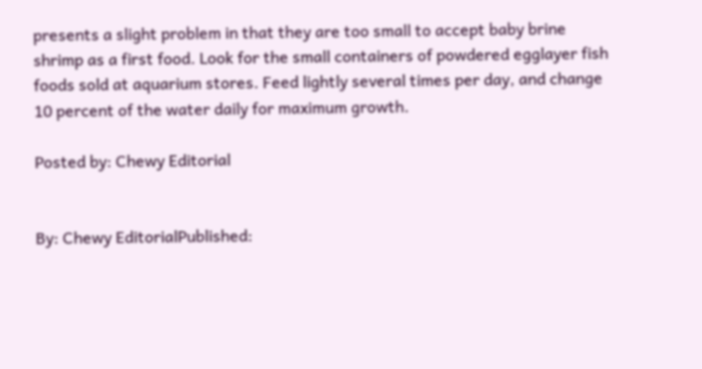presents a slight problem in that they are too small to accept baby brine shrimp as a first food. Look for the small containers of powdered egglayer fish foods sold at aquarium stores. Feed lightly several times per day, and change 10 percent of the water daily for maximum growth.

Posted by: Chewy Editorial


By: Chewy EditorialPublished: